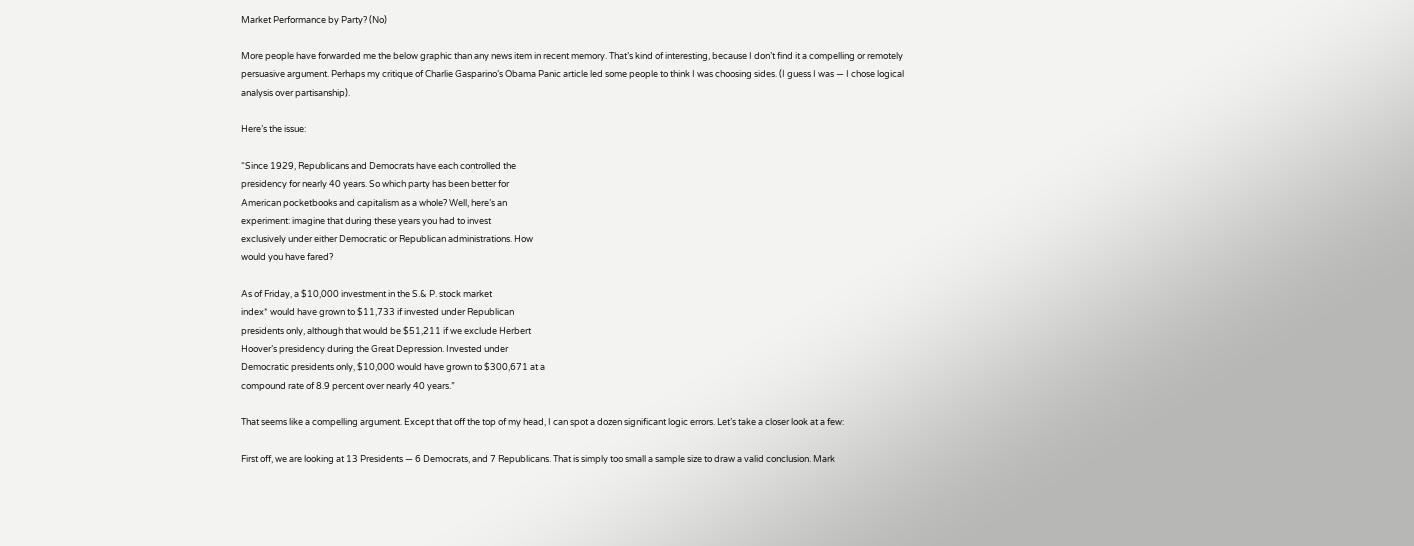Market Performance by Party? (No)

More people have forwarded me the below graphic than any news item in recent memory. That’s kind of interesting, because I don’t find it a compelling or remotely persuasive argument. Perhaps my critique of Charlie Gasparino’s Obama Panic article led some people to think I was choosing sides. (I guess I was — I chose logical analysis over partisanship).

Here’s the issue:

“Since 1929, Republicans and Democrats have each controlled the
presidency for nearly 40 years. So which party has been better for
American pocketbooks and capitalism as a whole? Well, here’s an
experiment: imagine that during these years you had to invest
exclusively under either Democratic or Republican administrations. How
would you have fared?

As of Friday, a $10,000 investment in the S.& P. stock market
index* would have grown to $11,733 if invested under Republican
presidents only, although that would be $51,211 if we exclude Herbert
Hoover’s presidency during the Great Depression. Invested under
Democratic presidents only, $10,000 would have grown to $300,671 at a
compound rate of 8.9 percent over nearly 40 years.”

That seems like a compelling argument. Except that off the top of my head, I can spot a dozen significant logic errors. Let’s take a closer look at a few:

First off, we are looking at 13 Presidents — 6 Democrats, and 7 Republicans. That is simply too small a sample size to draw a valid conclusion. Mark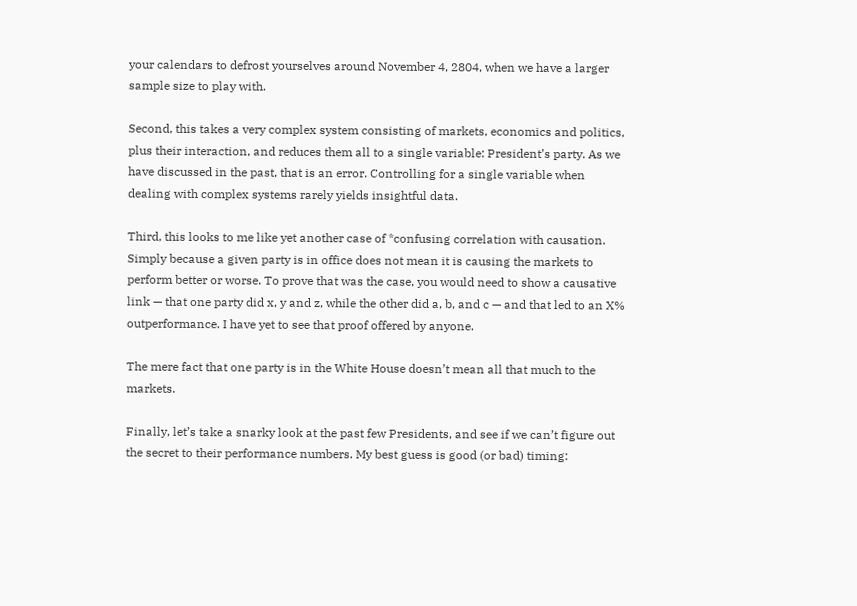your calendars to defrost yourselves around November 4, 2804, when we have a larger sample size to play with.

Second, this takes a very complex system consisting of markets, economics and politics, plus their interaction, and reduces them all to a single variable: President’s party. As we have discussed in the past, that is an error. Controlling for a single variable when dealing with complex systems rarely yields insightful data.

Third, this looks to me like yet another case of *confusing correlation with causation. Simply because a given party is in office does not mean it is causing the markets to perform better or worse. To prove that was the case, you would need to show a causative link — that one party did x, y and z, while the other did a, b, and c — and that led to an X% outperformance. I have yet to see that proof offered by anyone.

The mere fact that one party is in the White House doesn’t mean all that much to the markets.

Finally, let’s take a snarky look at the past few Presidents, and see if we can’t figure out the secret to their performance numbers. My best guess is good (or bad) timing: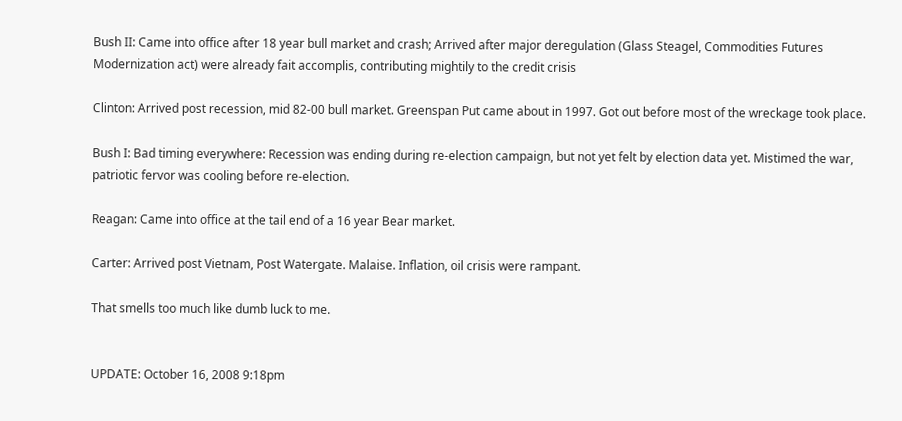Bush II: Came into office after 18 year bull market and crash; Arrived after major deregulation (Glass Steagel, Commodities Futures Modernization act) were already fait accomplis, contributing mightily to the credit crisis

Clinton: Arrived post recession, mid 82-00 bull market. Greenspan Put came about in 1997. Got out before most of the wreckage took place.

Bush I: Bad timing everywhere: Recession was ending during re-election campaign, but not yet felt by election data yet. Mistimed the war, patriotic fervor was cooling before re-election.

Reagan: Came into office at the tail end of a 16 year Bear market.

Carter: Arrived post Vietnam, Post Watergate. Malaise. Inflation, oil crisis were rampant.

That smells too much like dumb luck to me.


UPDATE: October 16, 2008 9:18pm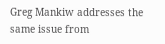Greg Mankiw addresses the same issue from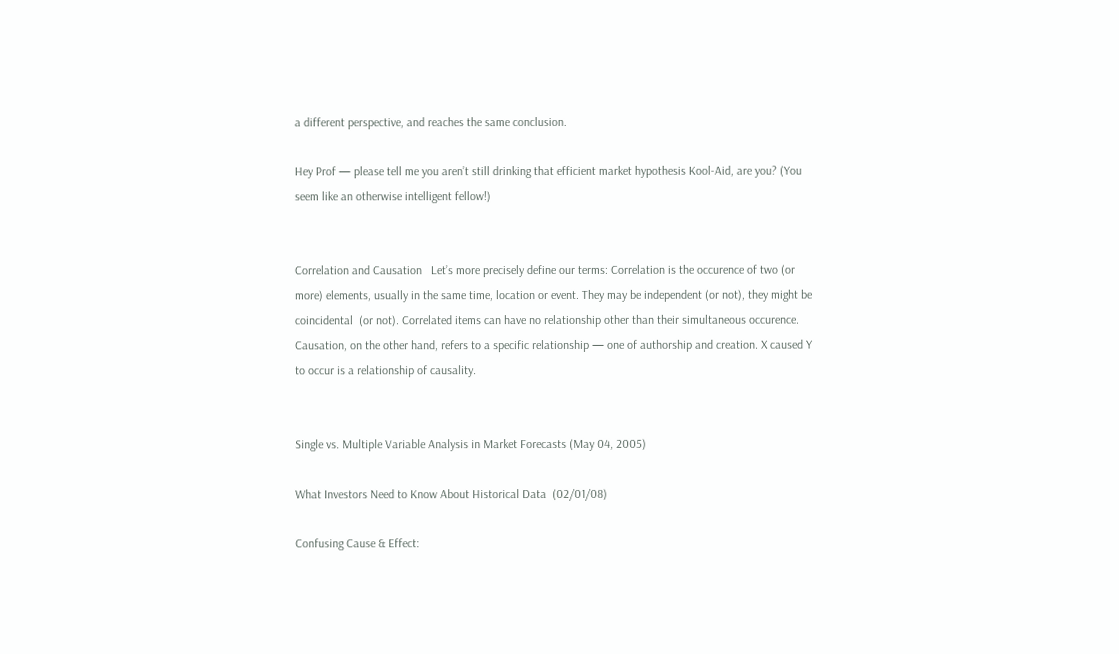a different perspective, and reaches the same conclusion.

Hey Prof — please tell me you aren’t still drinking that efficient market hypothesis Kool-Aid, are you? (You seem like an otherwise intelligent fellow!)


Correlation and Causation   Let’s more precisely define our terms: Correlation is the occurence of two (or more) elements, usually in the same time, location or event. They may be independent (or not), they might be coincidental  (or not). Correlated items can have no relationship other than their simultaneous occurence. Causation, on the other hand, refers to a specific relationship — one of authorship and creation. X caused Y to occur is a relationship of causality.


Single vs. Multiple Variable Analysis in Market Forecasts (May 04, 2005)

What Investors Need to Know About Historical Data  (02/01/08)

Confusing Cause & Effect: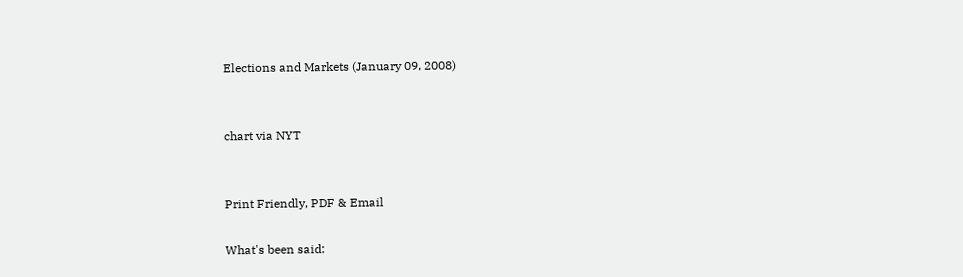Elections and Markets (January 09, 2008)


chart via NYT


Print Friendly, PDF & Email

What's been said: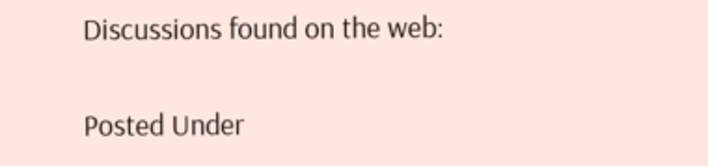Discussions found on the web:

Posted Under